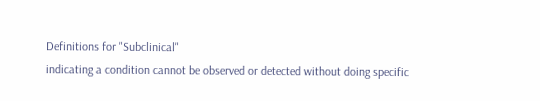Definitions for "Subclinical"
indicating a condition cannot be observed or detected without doing specific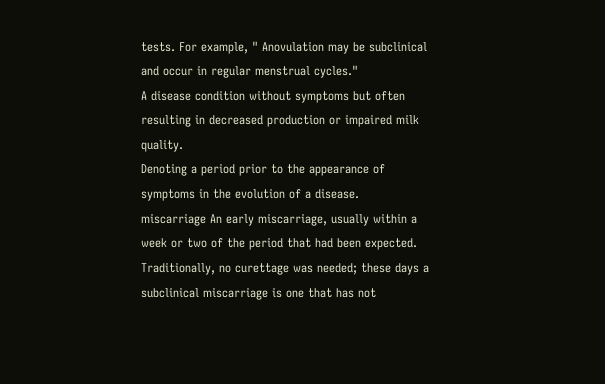tests. For example, " Anovulation may be subclinical and occur in regular menstrual cycles."
A disease condition without symptoms but often resulting in decreased production or impaired milk quality.
Denoting a period prior to the appearance of symptoms in the evolution of a disease.
miscarriage An early miscarriage, usually within a week or two of the period that had been expected. Traditionally, no curettage was needed; these days a subclinical miscarriage is one that has not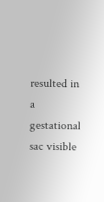resulted in a gestational sac visible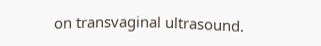on transvaginal ultrasound.